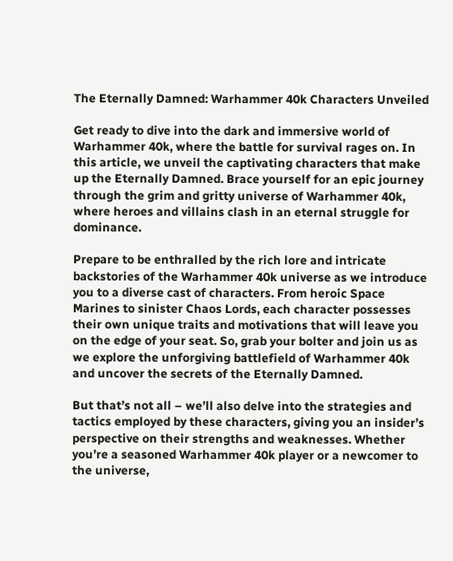The Eternally Damned: Warhammer 40k Characters Unveiled

Get ready to dive into the dark and immersive world of Warhammer 40k, where the battle for survival rages on. In this article, we unveil the captivating characters that make up the Eternally Damned. Brace yourself for an epic journey through the grim and gritty universe of Warhammer 40k, where heroes and villains clash in an eternal struggle for dominance.

Prepare to be enthralled by the rich lore and intricate backstories of the Warhammer 40k universe as we introduce you to a diverse cast of characters. From heroic Space Marines to sinister Chaos Lords, each character possesses their own unique traits and motivations that will leave you on the edge of your seat. So, grab your bolter and join us as we explore the unforgiving battlefield of Warhammer 40k and uncover the secrets of the Eternally Damned.

But that’s not all – we’ll also delve into the strategies and tactics employed by these characters, giving you an insider’s perspective on their strengths and weaknesses. Whether you’re a seasoned Warhammer 40k player or a newcomer to the universe,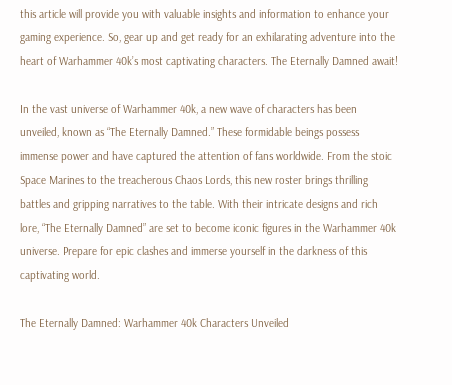this article will provide you with valuable insights and information to enhance your gaming experience. So, gear up and get ready for an exhilarating adventure into the heart of Warhammer 40k’s most captivating characters. The Eternally Damned await!

In the vast universe of Warhammer 40k, a new wave of characters has been unveiled, known as “The Eternally Damned.” These formidable beings possess immense power and have captured the attention of fans worldwide. From the stoic Space Marines to the treacherous Chaos Lords, this new roster brings thrilling battles and gripping narratives to the table. With their intricate designs and rich lore, “The Eternally Damned” are set to become iconic figures in the Warhammer 40k universe. Prepare for epic clashes and immerse yourself in the darkness of this captivating world.

The Eternally Damned: Warhammer 40k Characters Unveiled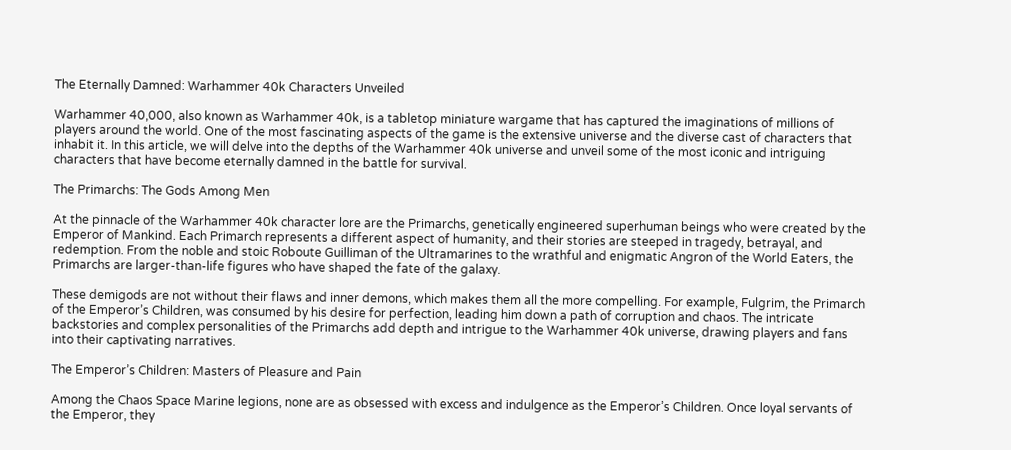The Eternally Damned: Warhammer 40k Characters Unveiled

Warhammer 40,000, also known as Warhammer 40k, is a tabletop miniature wargame that has captured the imaginations of millions of players around the world. One of the most fascinating aspects of the game is the extensive universe and the diverse cast of characters that inhabit it. In this article, we will delve into the depths of the Warhammer 40k universe and unveil some of the most iconic and intriguing characters that have become eternally damned in the battle for survival.

The Primarchs: The Gods Among Men

At the pinnacle of the Warhammer 40k character lore are the Primarchs, genetically engineered superhuman beings who were created by the Emperor of Mankind. Each Primarch represents a different aspect of humanity, and their stories are steeped in tragedy, betrayal, and redemption. From the noble and stoic Roboute Guilliman of the Ultramarines to the wrathful and enigmatic Angron of the World Eaters, the Primarchs are larger-than-life figures who have shaped the fate of the galaxy.

These demigods are not without their flaws and inner demons, which makes them all the more compelling. For example, Fulgrim, the Primarch of the Emperor’s Children, was consumed by his desire for perfection, leading him down a path of corruption and chaos. The intricate backstories and complex personalities of the Primarchs add depth and intrigue to the Warhammer 40k universe, drawing players and fans into their captivating narratives.

The Emperor’s Children: Masters of Pleasure and Pain

Among the Chaos Space Marine legions, none are as obsessed with excess and indulgence as the Emperor’s Children. Once loyal servants of the Emperor, they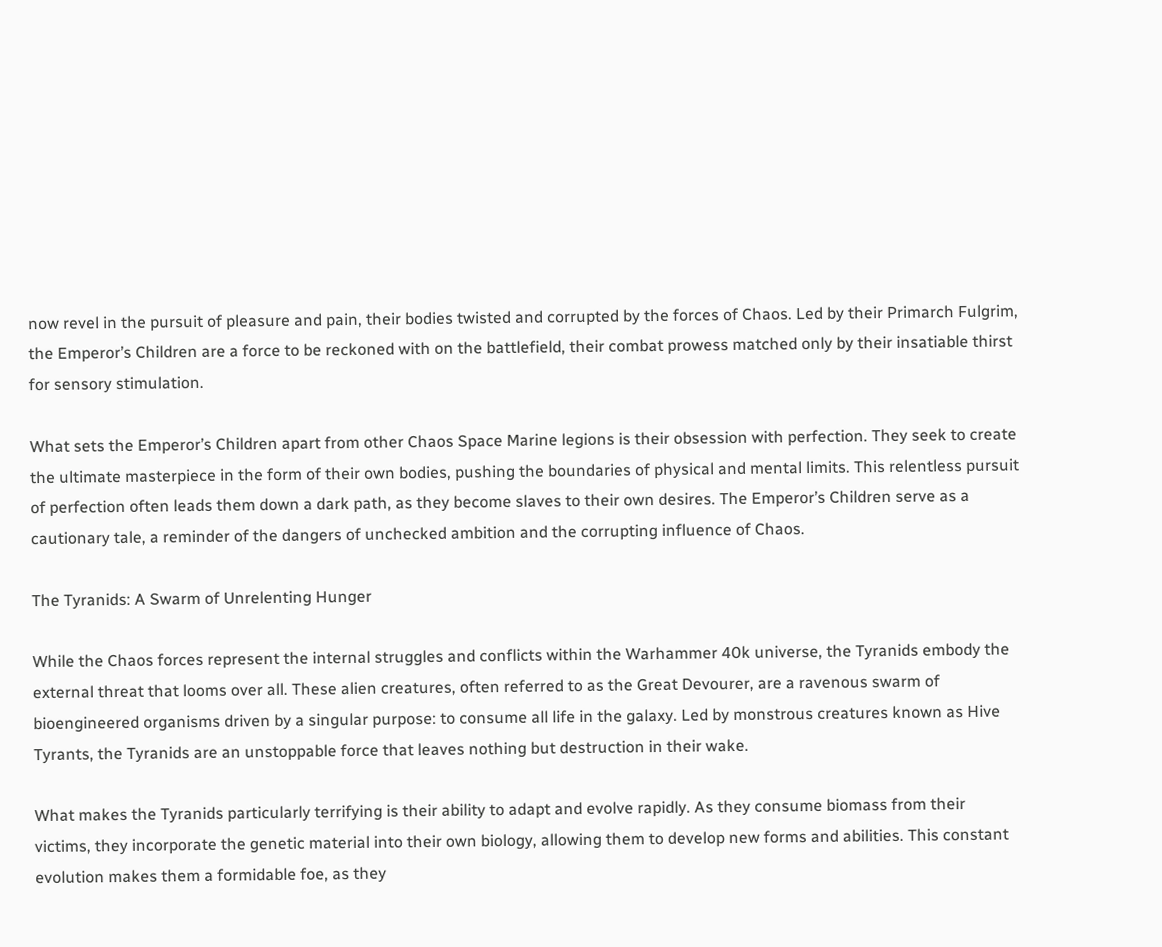now revel in the pursuit of pleasure and pain, their bodies twisted and corrupted by the forces of Chaos. Led by their Primarch Fulgrim, the Emperor’s Children are a force to be reckoned with on the battlefield, their combat prowess matched only by their insatiable thirst for sensory stimulation.

What sets the Emperor’s Children apart from other Chaos Space Marine legions is their obsession with perfection. They seek to create the ultimate masterpiece in the form of their own bodies, pushing the boundaries of physical and mental limits. This relentless pursuit of perfection often leads them down a dark path, as they become slaves to their own desires. The Emperor’s Children serve as a cautionary tale, a reminder of the dangers of unchecked ambition and the corrupting influence of Chaos.

The Tyranids: A Swarm of Unrelenting Hunger

While the Chaos forces represent the internal struggles and conflicts within the Warhammer 40k universe, the Tyranids embody the external threat that looms over all. These alien creatures, often referred to as the Great Devourer, are a ravenous swarm of bioengineered organisms driven by a singular purpose: to consume all life in the galaxy. Led by monstrous creatures known as Hive Tyrants, the Tyranids are an unstoppable force that leaves nothing but destruction in their wake.

What makes the Tyranids particularly terrifying is their ability to adapt and evolve rapidly. As they consume biomass from their victims, they incorporate the genetic material into their own biology, allowing them to develop new forms and abilities. This constant evolution makes them a formidable foe, as they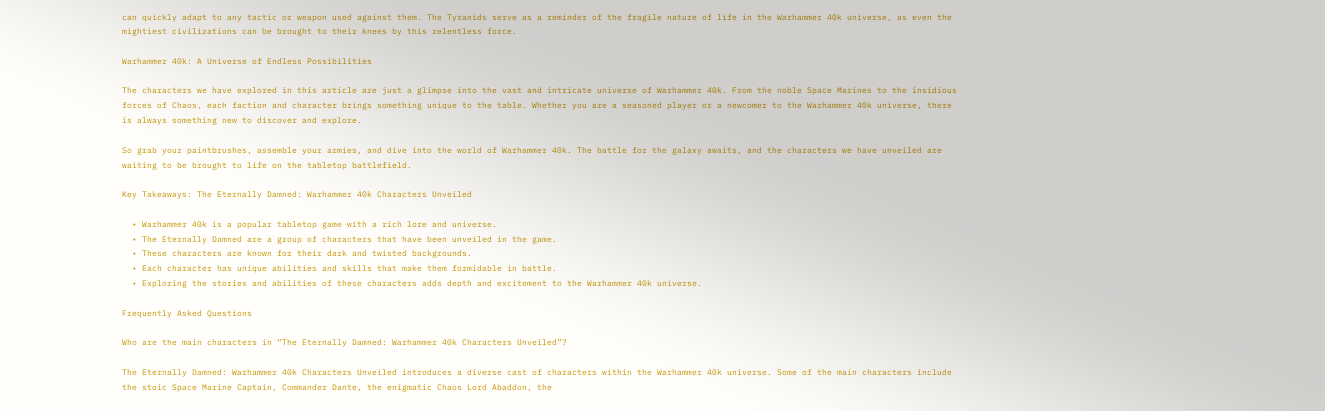can quickly adapt to any tactic or weapon used against them. The Tyranids serve as a reminder of the fragile nature of life in the Warhammer 40k universe, as even the mightiest civilizations can be brought to their knees by this relentless force.

Warhammer 40k: A Universe of Endless Possibilities

The characters we have explored in this article are just a glimpse into the vast and intricate universe of Warhammer 40k. From the noble Space Marines to the insidious forces of Chaos, each faction and character brings something unique to the table. Whether you are a seasoned player or a newcomer to the Warhammer 40k universe, there is always something new to discover and explore.

So grab your paintbrushes, assemble your armies, and dive into the world of Warhammer 40k. The battle for the galaxy awaits, and the characters we have unveiled are waiting to be brought to life on the tabletop battlefield.

Key Takeaways: The Eternally Damned: Warhammer 40k Characters Unveiled

  • Warhammer 40k is a popular tabletop game with a rich lore and universe.
  • The Eternally Damned are a group of characters that have been unveiled in the game.
  • These characters are known for their dark and twisted backgrounds.
  • Each character has unique abilities and skills that make them formidable in battle.
  • Exploring the stories and abilities of these characters adds depth and excitement to the Warhammer 40k universe.

Frequently Asked Questions

Who are the main characters in “The Eternally Damned: Warhammer 40k Characters Unveiled”?

The Eternally Damned: Warhammer 40k Characters Unveiled introduces a diverse cast of characters within the Warhammer 40k universe. Some of the main characters include the stoic Space Marine Captain, Commander Dante, the enigmatic Chaos Lord Abaddon, the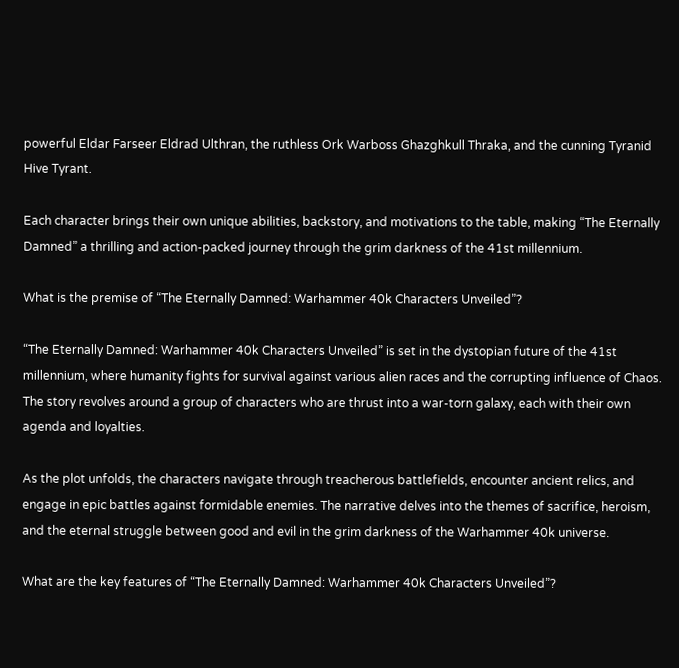powerful Eldar Farseer Eldrad Ulthran, the ruthless Ork Warboss Ghazghkull Thraka, and the cunning Tyranid Hive Tyrant.

Each character brings their own unique abilities, backstory, and motivations to the table, making “The Eternally Damned” a thrilling and action-packed journey through the grim darkness of the 41st millennium.

What is the premise of “The Eternally Damned: Warhammer 40k Characters Unveiled”?

“The Eternally Damned: Warhammer 40k Characters Unveiled” is set in the dystopian future of the 41st millennium, where humanity fights for survival against various alien races and the corrupting influence of Chaos. The story revolves around a group of characters who are thrust into a war-torn galaxy, each with their own agenda and loyalties.

As the plot unfolds, the characters navigate through treacherous battlefields, encounter ancient relics, and engage in epic battles against formidable enemies. The narrative delves into the themes of sacrifice, heroism, and the eternal struggle between good and evil in the grim darkness of the Warhammer 40k universe.

What are the key features of “The Eternally Damned: Warhammer 40k Characters Unveiled”?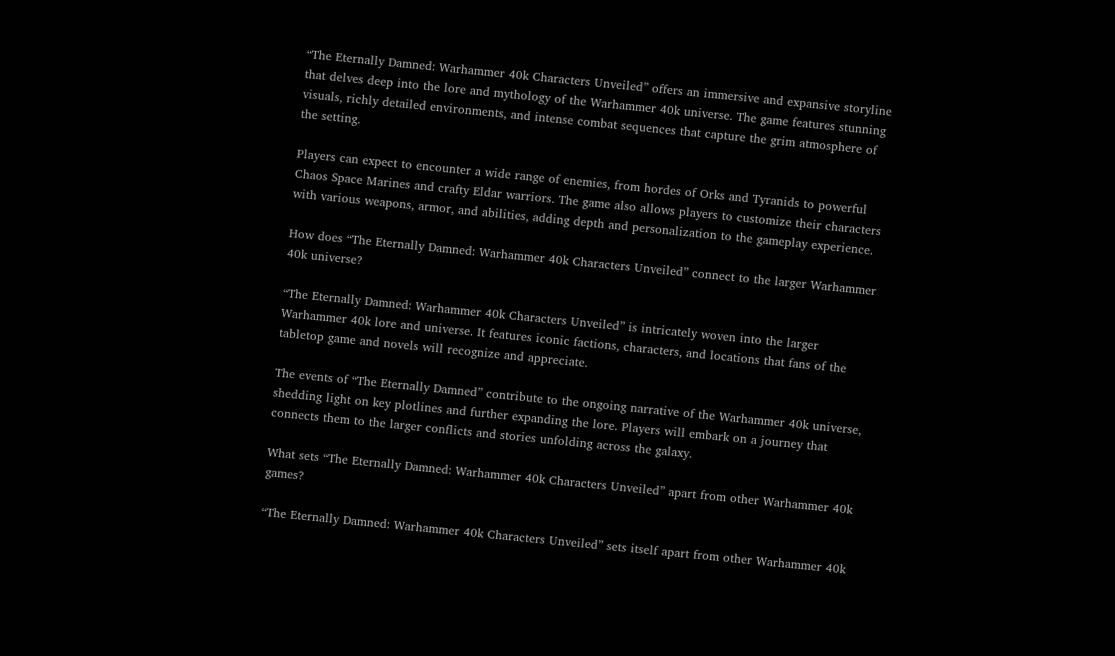“The Eternally Damned: Warhammer 40k Characters Unveiled” offers an immersive and expansive storyline that delves deep into the lore and mythology of the Warhammer 40k universe. The game features stunning visuals, richly detailed environments, and intense combat sequences that capture the grim atmosphere of the setting.

Players can expect to encounter a wide range of enemies, from hordes of Orks and Tyranids to powerful Chaos Space Marines and crafty Eldar warriors. The game also allows players to customize their characters with various weapons, armor, and abilities, adding depth and personalization to the gameplay experience.

How does “The Eternally Damned: Warhammer 40k Characters Unveiled” connect to the larger Warhammer 40k universe?

“The Eternally Damned: Warhammer 40k Characters Unveiled” is intricately woven into the larger Warhammer 40k lore and universe. It features iconic factions, characters, and locations that fans of the tabletop game and novels will recognize and appreciate.

The events of “The Eternally Damned” contribute to the ongoing narrative of the Warhammer 40k universe, shedding light on key plotlines and further expanding the lore. Players will embark on a journey that connects them to the larger conflicts and stories unfolding across the galaxy.

What sets “The Eternally Damned: Warhammer 40k Characters Unveiled” apart from other Warhammer 40k games?

“The Eternally Damned: Warhammer 40k Characters Unveiled” sets itself apart from other Warhammer 40k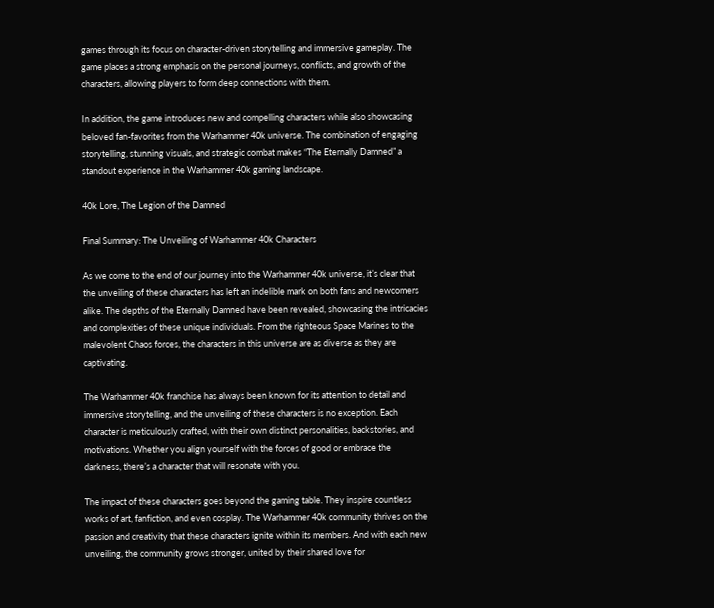games through its focus on character-driven storytelling and immersive gameplay. The game places a strong emphasis on the personal journeys, conflicts, and growth of the characters, allowing players to form deep connections with them.

In addition, the game introduces new and compelling characters while also showcasing beloved fan-favorites from the Warhammer 40k universe. The combination of engaging storytelling, stunning visuals, and strategic combat makes “The Eternally Damned” a standout experience in the Warhammer 40k gaming landscape.

40k Lore, The Legion of the Damned

Final Summary: The Unveiling of Warhammer 40k Characters

As we come to the end of our journey into the Warhammer 40k universe, it’s clear that the unveiling of these characters has left an indelible mark on both fans and newcomers alike. The depths of the Eternally Damned have been revealed, showcasing the intricacies and complexities of these unique individuals. From the righteous Space Marines to the malevolent Chaos forces, the characters in this universe are as diverse as they are captivating.

The Warhammer 40k franchise has always been known for its attention to detail and immersive storytelling, and the unveiling of these characters is no exception. Each character is meticulously crafted, with their own distinct personalities, backstories, and motivations. Whether you align yourself with the forces of good or embrace the darkness, there’s a character that will resonate with you.

The impact of these characters goes beyond the gaming table. They inspire countless works of art, fanfiction, and even cosplay. The Warhammer 40k community thrives on the passion and creativity that these characters ignite within its members. And with each new unveiling, the community grows stronger, united by their shared love for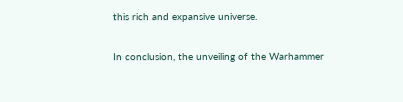this rich and expansive universe.

In conclusion, the unveiling of the Warhammer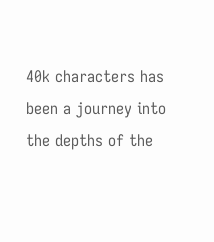40k characters has been a journey into the depths of the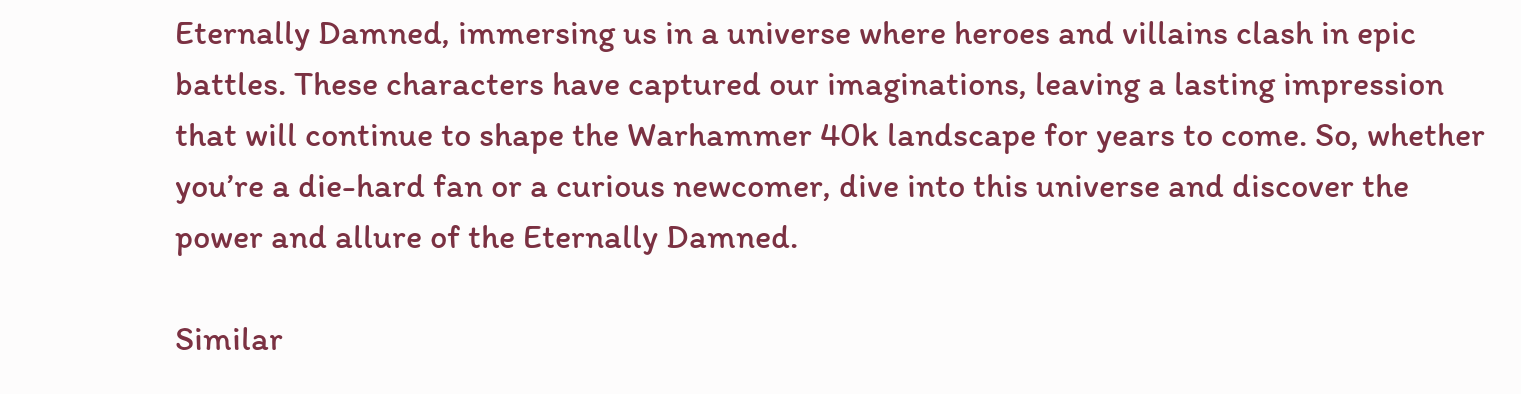Eternally Damned, immersing us in a universe where heroes and villains clash in epic battles. These characters have captured our imaginations, leaving a lasting impression that will continue to shape the Warhammer 40k landscape for years to come. So, whether you’re a die-hard fan or a curious newcomer, dive into this universe and discover the power and allure of the Eternally Damned.

Similar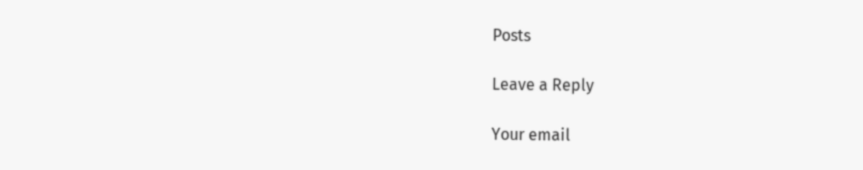Posts

Leave a Reply

Your email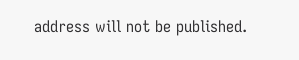address will not be published.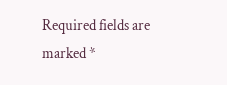Required fields are marked *